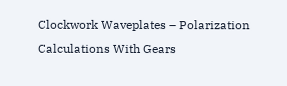Clockwork Waveplates – Polarization Calculations With Gears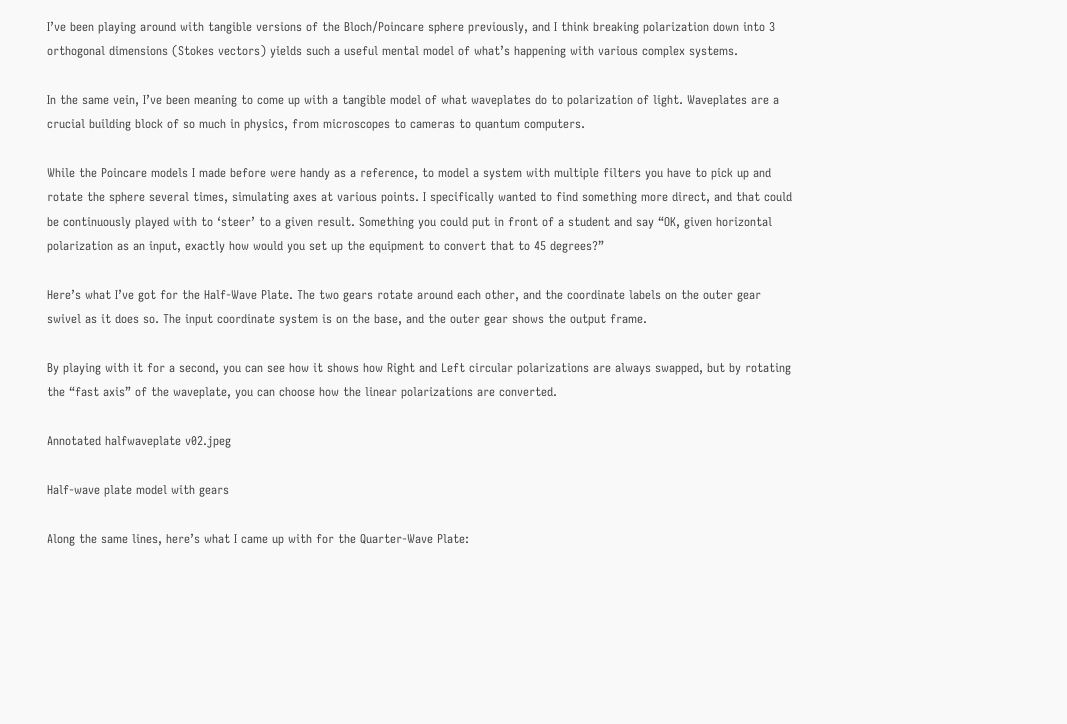I’ve been playing around with tangible versions of the Bloch/Poincare sphere previously, and I think breaking polarization down into 3 orthogonal dimensions (Stokes vectors) yields such a useful mental model of what’s happening with various complex systems.

In the same vein, I’ve been meaning to come up with a tangible model of what waveplates do to polarization of light. Waveplates are a crucial building block of so much in physics, from microscopes to cameras to quantum computers.

While the Poincare models I made before were handy as a reference, to model a system with multiple filters you have to pick up and rotate the sphere several times, simulating axes at various points. I specifically wanted to find something more direct, and that could be continuously played with to ‘steer’ to a given result. Something you could put in front of a student and say “OK, given horizontal polarization as an input, exactly how would you set up the equipment to convert that to 45 degrees?”

Here’s what I’ve got for the Half-Wave Plate. The two gears rotate around each other, and the coordinate labels on the outer gear swivel as it does so. The input coordinate system is on the base, and the outer gear shows the output frame.

By playing with it for a second, you can see how it shows how Right and Left circular polarizations are always swapped, but by rotating the “fast axis” of the waveplate, you can choose how the linear polarizations are converted.

Annotated halfwaveplate v02.jpeg

Half-wave plate model with gears

Along the same lines, here’s what I came up with for the Quarter-Wave Plate: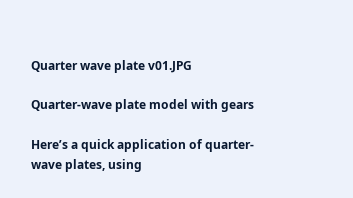Quarter wave plate v01.JPG

Quarter-wave plate model with gears

Here’s a quick application of quarter-wave plates, using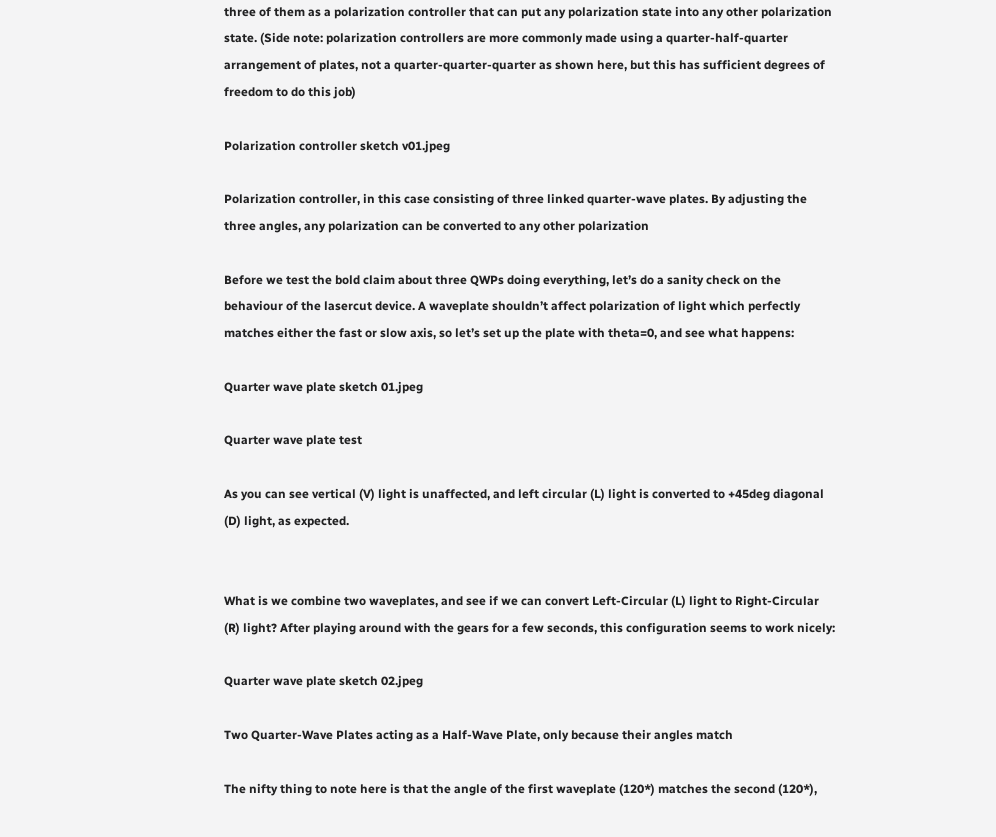three of them as a polarization controller that can put any polarization state into any other polarization state. (Side note: polarization controllers are more commonly made using a quarter-half-quarter arrangement of plates, not a quarter-quarter-quarter as shown here, but this has sufficient degrees of freedom to do this job)

Polarization controller sketch v01.jpeg

Polarization controller, in this case consisting of three linked quarter-wave plates. By adjusting the three angles, any polarization can be converted to any other polarization

Before we test the bold claim about three QWPs doing everything, let’s do a sanity check on the behaviour of the lasercut device. A waveplate shouldn’t affect polarization of light which perfectly matches either the fast or slow axis, so let’s set up the plate with theta=0, and see what happens:

Quarter wave plate sketch 01.jpeg

Quarter wave plate test

As you can see vertical (V) light is unaffected, and left circular (L) light is converted to +45deg diagonal (D) light, as expected.


What is we combine two waveplates, and see if we can convert Left-Circular (L) light to Right-Circular (R) light? After playing around with the gears for a few seconds, this configuration seems to work nicely:

Quarter wave plate sketch 02.jpeg

Two Quarter-Wave Plates acting as a Half-Wave Plate, only because their angles match

The nifty thing to note here is that the angle of the first waveplate (120*) matches the second (120*),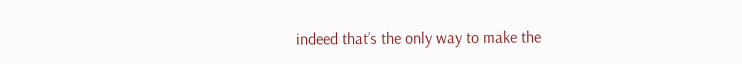indeed that’s the only way to make the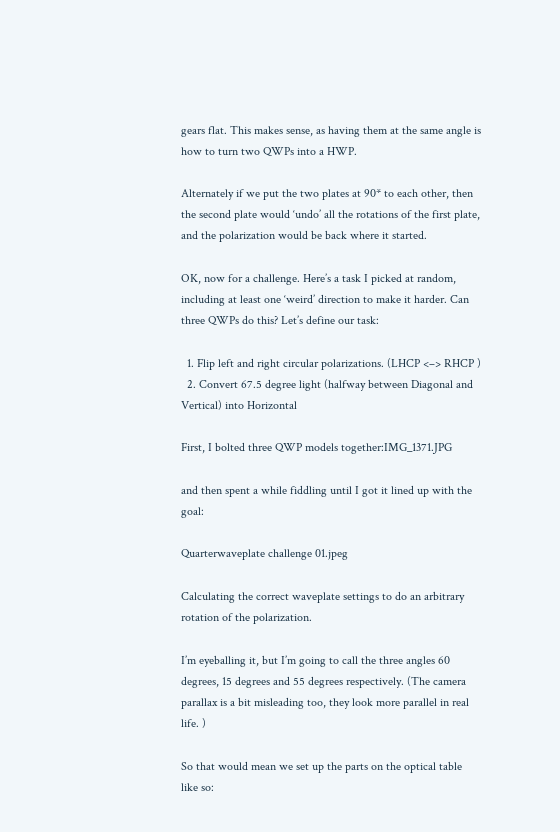gears flat. This makes sense, as having them at the same angle is how to turn two QWPs into a HWP.

Alternately if we put the two plates at 90* to each other, then the second plate would ‘undo’ all the rotations of the first plate, and the polarization would be back where it started.

OK, now for a challenge. Here’s a task I picked at random, including at least one ‘weird’ direction to make it harder. Can three QWPs do this? Let’s define our task:

  1. Flip left and right circular polarizations. (LHCP <–> RHCP )
  2. Convert 67.5 degree light (halfway between Diagonal and Vertical) into Horizontal

First, I bolted three QWP models together:IMG_1371.JPG

and then spent a while fiddling until I got it lined up with the goal:

Quarterwaveplate challenge 01.jpeg

Calculating the correct waveplate settings to do an arbitrary rotation of the polarization.

I’m eyeballing it, but I’m going to call the three angles 60 degrees, 15 degrees and 55 degrees respectively. (The camera parallax is a bit misleading too, they look more parallel in real life. )

So that would mean we set up the parts on the optical table like so: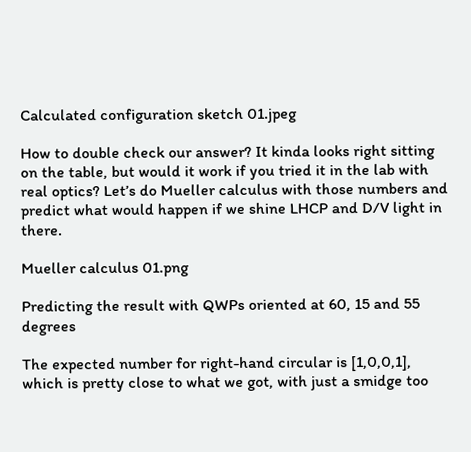Calculated configuration sketch 01.jpeg

How to double check our answer? It kinda looks right sitting on the table, but would it work if you tried it in the lab with real optics? Let’s do Mueller calculus with those numbers and predict what would happen if we shine LHCP and D/V light in there.

Mueller calculus 01.png

Predicting the result with QWPs oriented at 60, 15 and 55 degrees

The expected number for right-hand circular is [1,0,0,1], which is pretty close to what we got, with just a smidge too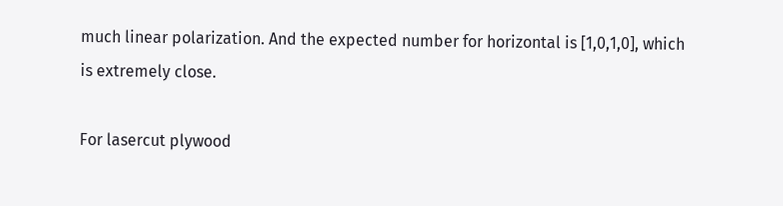much linear polarization. And the expected number for horizontal is [1,0,1,0], which is extremely close.

For lasercut plywood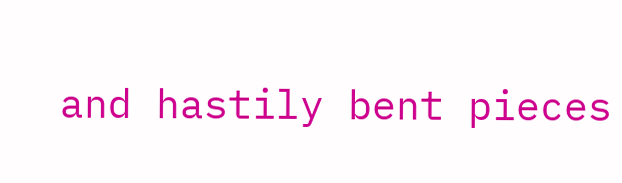and hastily bent pieces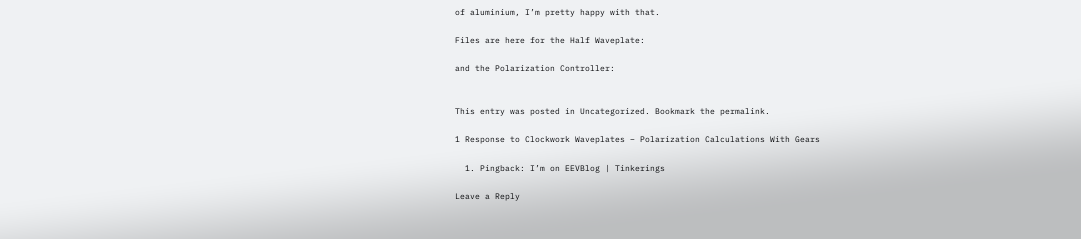of aluminium, I’m pretty happy with that.

Files are here for the Half Waveplate:

and the Polarization Controller:


This entry was posted in Uncategorized. Bookmark the permalink.

1 Response to Clockwork Waveplates – Polarization Calculations With Gears

  1. Pingback: I’m on EEVBlog | Tinkerings

Leave a Reply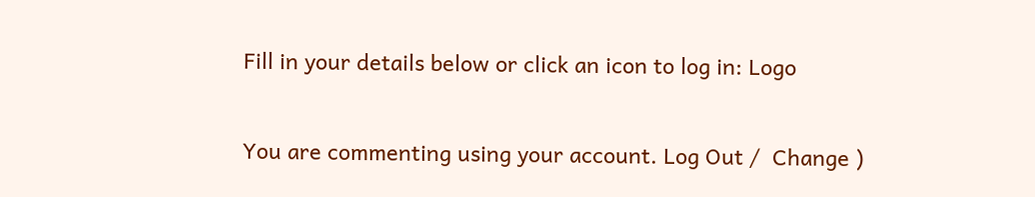Fill in your details below or click an icon to log in: Logo

You are commenting using your account. Log Out /  Change )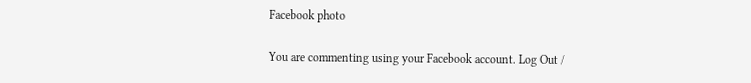Facebook photo

You are commenting using your Facebook account. Log Out /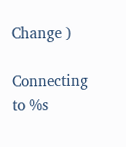Change )

Connecting to %s